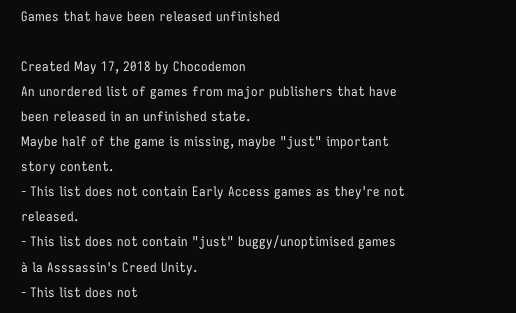Games that have been released unfinished

Created May 17, 2018 by Chocodemon
An unordered list of games from major publishers that have been released in an unfinished state.
Maybe half of the game is missing, maybe "just" important story content.
- This list does not contain Early Access games as they're not released.
- This list does not contain "just" buggy/unoptimised games à la Asssassin's Creed Unity.
- This list does not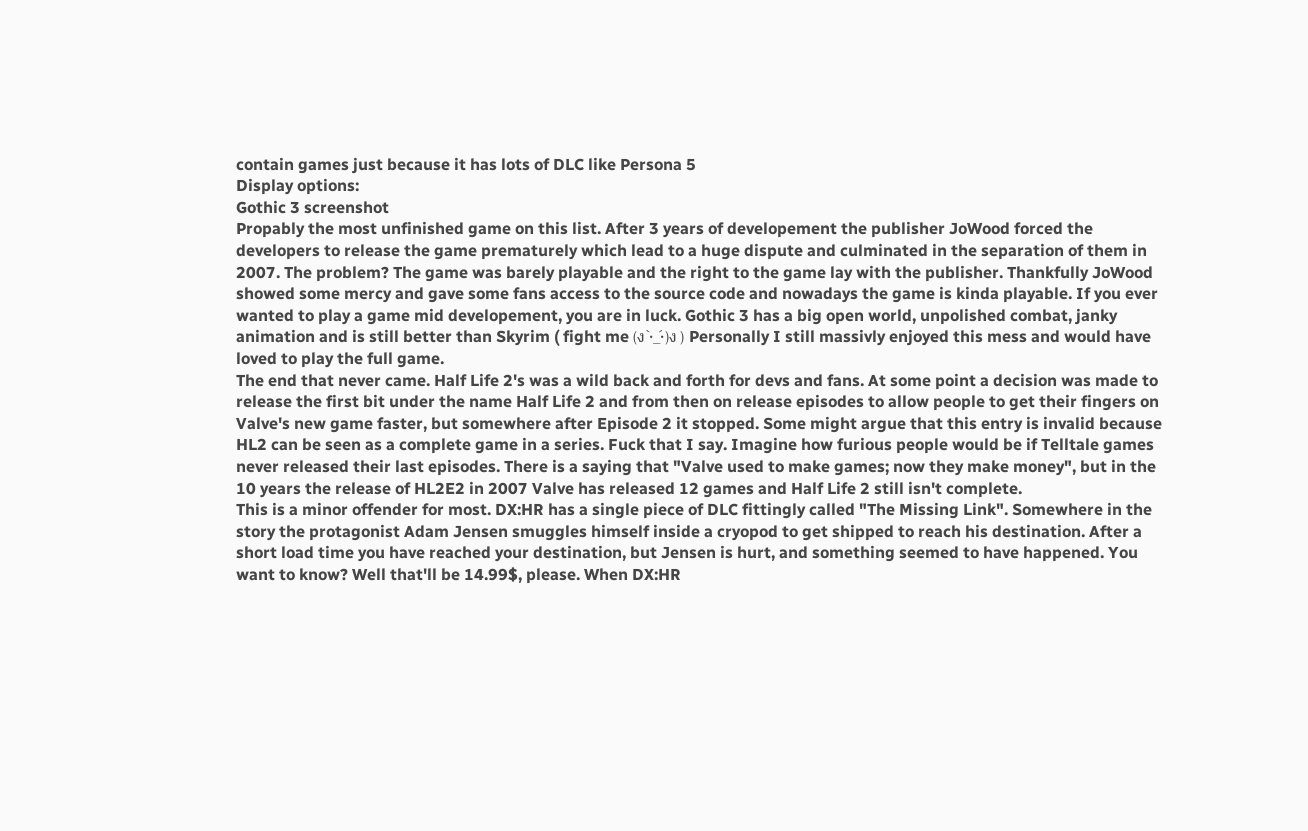contain games just because it has lots of DLC like Persona 5
Display options:
Gothic 3 screenshot
Propably the most unfinished game on this list. After 3 years of developement the publisher JoWood forced the developers to release the game prematurely which lead to a huge dispute and culminated in the separation of them in 2007. The problem? The game was barely playable and the right to the game lay with the publisher. Thankfully JoWood showed some mercy and gave some fans access to the source code and nowadays the game is kinda playable. If you ever wanted to play a game mid developement, you are in luck. Gothic 3 has a big open world, unpolished combat, janky animation and is still better than Skyrim ( fight me (ง •̀_•́)ง ) Personally I still massivly enjoyed this mess and would have loved to play the full game.
The end that never came. Half Life 2's was a wild back and forth for devs and fans. At some point a decision was made to release the first bit under the name Half Life 2 and from then on release episodes to allow people to get their fingers on Valve's new game faster, but somewhere after Episode 2 it stopped. Some might argue that this entry is invalid because HL2 can be seen as a complete game in a series. Fuck that I say. Imagine how furious people would be if Telltale games never released their last episodes. There is a saying that "Valve used to make games; now they make money", but in the 10 years the release of HL2E2 in 2007 Valve has released 12 games and Half Life 2 still isn't complete.
This is a minor offender for most. DX:HR has a single piece of DLC fittingly called "The Missing Link". Somewhere in the story the protagonist Adam Jensen smuggles himself inside a cryopod to get shipped to reach his destination. After a short load time you have reached your destination, but Jensen is hurt, and something seemed to have happened. You want to know? Well that'll be 14.99$, please. When DX:HR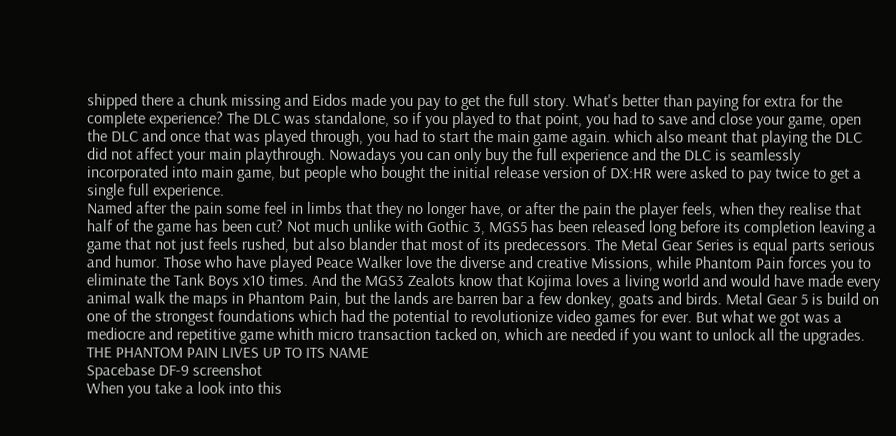shipped there a chunk missing and Eidos made you pay to get the full story. What's better than paying for extra for the complete experience? The DLC was standalone, so if you played to that point, you had to save and close your game, open the DLC and once that was played through, you had to start the main game again. which also meant that playing the DLC did not affect your main playthrough. Nowadays you can only buy the full experience and the DLC is seamlessly incorporated into main game, but people who bought the initial release version of DX:HR were asked to pay twice to get a single full experience.
Named after the pain some feel in limbs that they no longer have, or after the pain the player feels, when they realise that half of the game has been cut? Not much unlike with Gothic 3, MGS5 has been released long before its completion leaving a game that not just feels rushed, but also blander that most of its predecessors. The Metal Gear Series is equal parts serious and humor. Those who have played Peace Walker love the diverse and creative Missions, while Phantom Pain forces you to eliminate the Tank Boys x10 times. And the MGS3 Zealots know that Kojima loves a living world and would have made every animal walk the maps in Phantom Pain, but the lands are barren bar a few donkey, goats and birds. Metal Gear 5 is build on one of the strongest foundations which had the potential to revolutionize video games for ever. But what we got was a mediocre and repetitive game whith micro transaction tacked on, which are needed if you want to unlock all the upgrades. THE PHANTOM PAIN LIVES UP TO ITS NAME
Spacebase DF-9 screenshot
When you take a look into this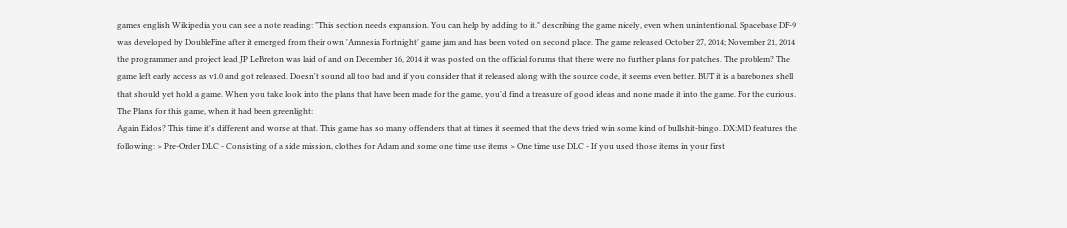games english Wikipedia you can see a note reading: "This section needs expansion. You can help by adding to it." describing the game nicely, even when unintentional. Spacebase DF-9 was developed by DoubleFine after it emerged from their own 'Amnesia Fortnight' game jam and has been voted on second place. The game released October 27, 2014; November 21, 2014 the programmer and project lead JP LeBreton was laid of and on December 16, 2014 it was posted on the official forums that there were no further plans for patches. The problem? The game left early access as v1.0 and got released. Doesn't sound all too bad and if you consider that it released along with the source code, it seems even better. BUT it is a barebones shell that should yet hold a game. When you take look into the plans that have been made for the game, you'd find a treasure of good ideas and none made it into the game. For the curious. The Plans for this game, when it had been greenlight:
Again Eidos? This time it's different and worse at that. This game has so many offenders that at times it seemed that the devs tried win some kind of bullshit-bingo. DX:MD features the following: > Pre-Order DLC - Consisting of a side mission, clothes for Adam and some one time use items > One time use DLC - If you used those items in your first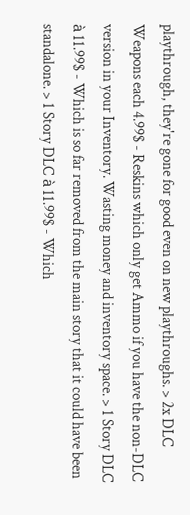playthrough, they're gone for good even on new playthroughs. > 2x DLC Weapons each 4.99$ - Reskins which only get Ammo if you have the non-DLC version in your Inventory. Wasting money and inventory space. > 1 Story DLC à 11.99$ - Which is so far removed from the main story that it could have been standalone. > 1 Story DLC à 11.99$ - Which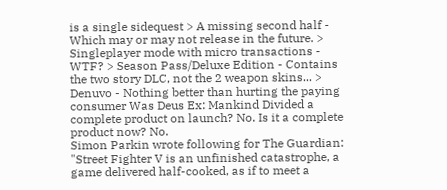is a single sidequest > A missing second half - Which may or may not release in the future. > Singleplayer mode with micro transactions - WTF? > Season Pass/Deluxe Edition - Contains the two story DLC, not the 2 weapon skins... > Denuvo - Nothing better than hurting the paying consumer Was Deus Ex: Mankind Divided a complete product on launch? No. Is it a complete product now? No.
Simon Parkin wrote following for The Guardian: "Street Fighter V is an unfinished catastrophe, a game delivered half-cooked, as if to meet a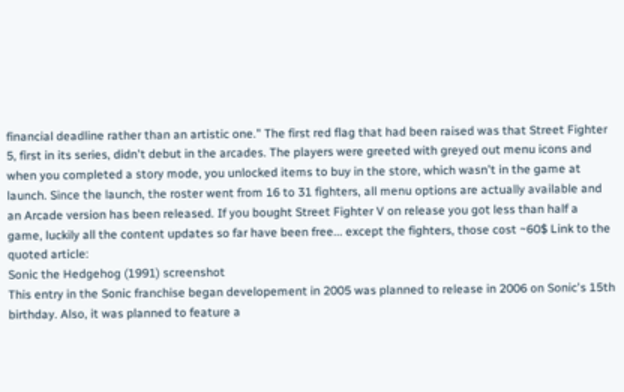financial deadline rather than an artistic one." The first red flag that had been raised was that Street Fighter 5, first in its series, didn't debut in the arcades. The players were greeted with greyed out menu icons and when you completed a story mode, you unlocked items to buy in the store, which wasn't in the game at launch. Since the launch, the roster went from 16 to 31 fighters, all menu options are actually available and an Arcade version has been released. If you bought Street Fighter V on release you got less than half a game, luckily all the content updates so far have been free... except the fighters, those cost ~60$ Link to the quoted article:
Sonic the Hedgehog (1991) screenshot
This entry in the Sonic franchise began developement in 2005 was planned to release in 2006 on Sonic's 15th birthday. Also, it was planned to feature a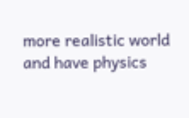more realistic world and have physics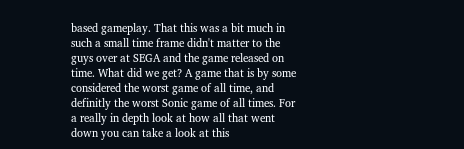based gameplay. That this was a bit much in such a small time frame didn't matter to the guys over at SEGA and the game released on time. What did we get? A game that is by some considered the worst game of all time, and definitly the worst Sonic game of all times. For a really in depth look at how all that went down you can take a look at this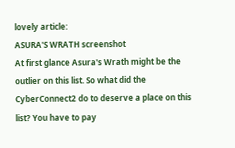lovely article:
ASURA'S WRATH screenshot
At first glance Asura's Wrath might be the outlier on this list. So what did the CyberConnect2 do to deserve a place on this list? You have to pay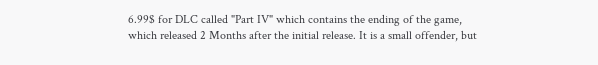6.99$ for DLC called "Part IV" which contains the ending of the game, which released 2 Months after the initial release. It is a small offender, but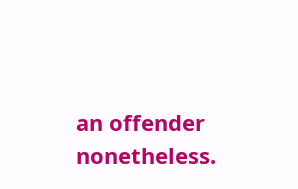an offender nonetheless.